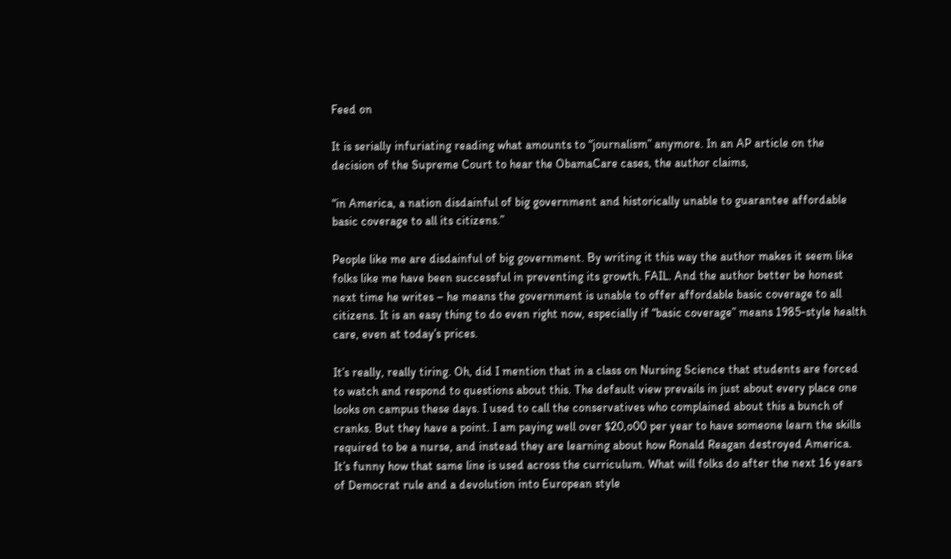Feed on

It is serially infuriating reading what amounts to “journalism” anymore. In an AP article on the decision of the Supreme Court to hear the ObamaCare cases, the author claims,

“in America, a nation disdainful of big government and historically unable to guarantee affordable basic coverage to all its citizens.”

People like me are disdainful of big government. By writing it this way the author makes it seem like folks like me have been successful in preventing its growth. FAIL. And the author better be honest next time he writes – he means the government is unable to offer affordable basic coverage to all citizens. It is an easy thing to do even right now, especially if “basic coverage” means 1985-style health care, even at today’s prices.

It’s really, really tiring. Oh, did I mention that in a class on Nursing Science that students are forced to watch and respond to questions about this. The default view prevails in just about every place one looks on campus these days. I used to call the conservatives who complained about this a bunch of cranks. But they have a point. I am paying well over $20,o00 per year to have someone learn the skills required to be a nurse, and instead they are learning about how Ronald Reagan destroyed America. It’s funny how that same line is used across the curriculum. What will folks do after the next 16 years of Democrat rule and a devolution into European style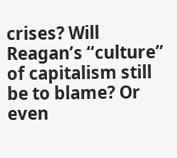crises? Will Reagan’s “culture” of capitalism still be to blame? Or even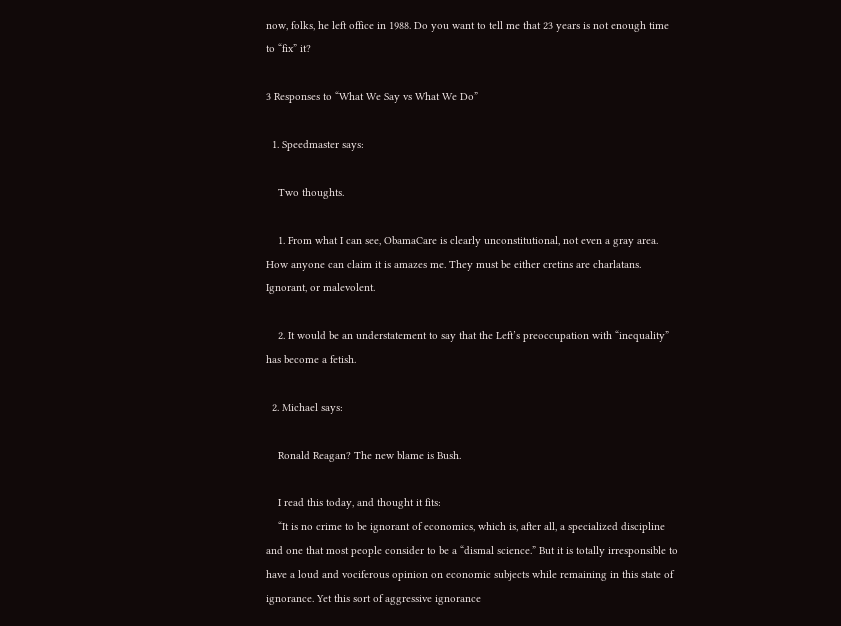now, folks, he left office in 1988. Do you want to tell me that 23 years is not enough time to “fix” it?

3 Responses to “What We Say vs What We Do”

  1. Speedmaster says:

    Two thoughts.

    1. From what I can see, ObamaCare is clearly unconstitutional, not even a gray area. How anyone can claim it is amazes me. They must be either cretins are charlatans. Ignorant, or malevolent.

    2. It would be an understatement to say that the Left’s preoccupation with “inequality” has become a fetish.

  2. Michael says:

    Ronald Reagan? The new blame is Bush.

    I read this today, and thought it fits:
    “It is no crime to be ignorant of economics, which is, after all, a specialized discipline and one that most people consider to be a “dismal science.” But it is totally irresponsible to have a loud and vociferous opinion on economic subjects while remaining in this state of ignorance. Yet this sort of aggressive ignorance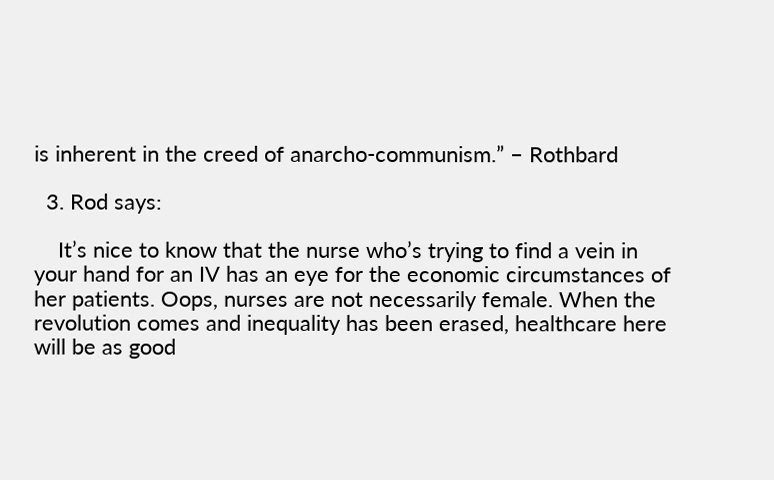is inherent in the creed of anarcho-communism.” – Rothbard

  3. Rod says:

    It’s nice to know that the nurse who’s trying to find a vein in your hand for an IV has an eye for the economic circumstances of her patients. Oops, nurses are not necessarily female. When the revolution comes and inequality has been erased, healthcare here will be as good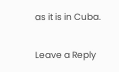as it is in Cuba.

Leave a Reply